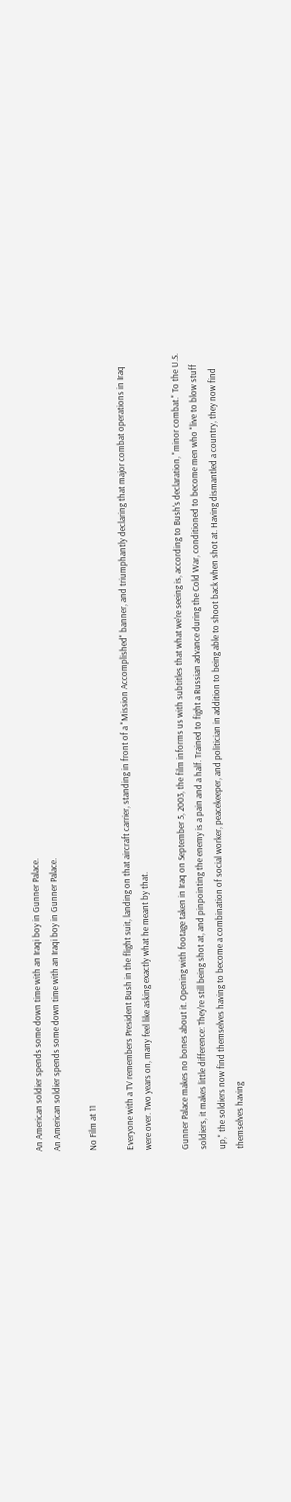An American soldier spends some down time with an Iraqi boy in Gunner Palace.
An American soldier spends some down time with an Iraqi boy in Gunner Palace.

No Film at 11

Everyone with a TV remembers President Bush in the flight suit, landing on that aircraft carrier, standing in front of a "Mission Accomplished" banner, and triumphantly declaring that major combat operations in Iraq were over. Two years on, many feel like asking exactly what he meant by that.

Gunner Palace makes no bones about it. Opening with footage taken in Iraq on September 5, 2003, the film informs us with subtitles that what we're seeing is, according to Bush's declaration, "minor combat." To the U.S. soldiers, it makes little difference: They're still being shot at, and pinpointing the enemy is a pain and a half. Trained to fight a Russian advance during the Cold War, conditioned to become men who "live to blow stuff up," the soldiers now find themselves having to become a combination of social worker, peacekeeper, and politician in addition to being able to shoot back when shot at. Having dismantled a country, they now find themselves having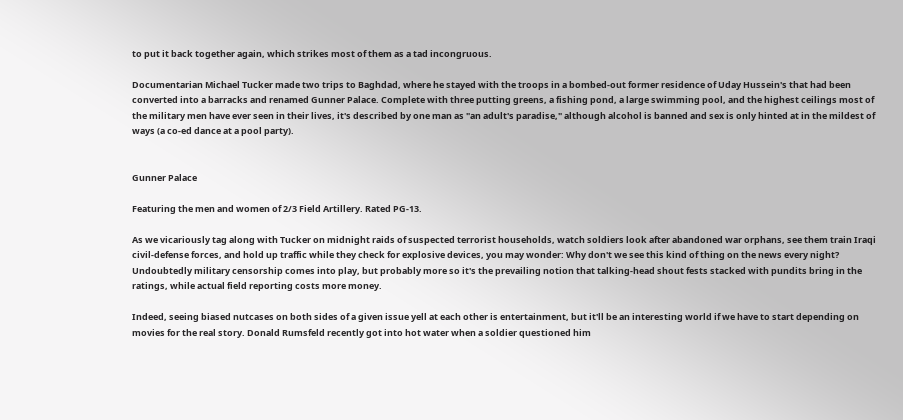to put it back together again, which strikes most of them as a tad incongruous.

Documentarian Michael Tucker made two trips to Baghdad, where he stayed with the troops in a bombed-out former residence of Uday Hussein's that had been converted into a barracks and renamed Gunner Palace. Complete with three putting greens, a fishing pond, a large swimming pool, and the highest ceilings most of the military men have ever seen in their lives, it's described by one man as "an adult's paradise," although alcohol is banned and sex is only hinted at in the mildest of ways (a co-ed dance at a pool party).


Gunner Palace

Featuring the men and women of 2/3 Field Artillery. Rated PG-13.

As we vicariously tag along with Tucker on midnight raids of suspected terrorist households, watch soldiers look after abandoned war orphans, see them train Iraqi civil-defense forces, and hold up traffic while they check for explosive devices, you may wonder: Why don't we see this kind of thing on the news every night? Undoubtedly military censorship comes into play, but probably more so it's the prevailing notion that talking-head shout fests stacked with pundits bring in the ratings, while actual field reporting costs more money.

Indeed, seeing biased nutcases on both sides of a given issue yell at each other is entertainment, but it'll be an interesting world if we have to start depending on movies for the real story. Donald Rumsfeld recently got into hot water when a soldier questioned him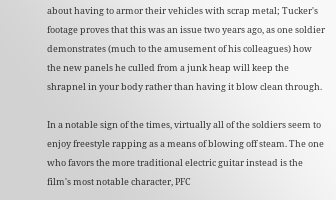about having to armor their vehicles with scrap metal; Tucker's footage proves that this was an issue two years ago, as one soldier demonstrates (much to the amusement of his colleagues) how the new panels he culled from a junk heap will keep the shrapnel in your body rather than having it blow clean through.

In a notable sign of the times, virtually all of the soldiers seem to enjoy freestyle rapping as a means of blowing off steam. The one who favors the more traditional electric guitar instead is the film's most notable character, PFC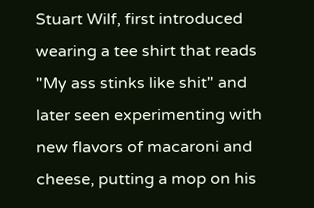Stuart Wilf, first introduced wearing a tee shirt that reads "My ass stinks like shit" and later seen experimenting with new flavors of macaroni and cheese, putting a mop on his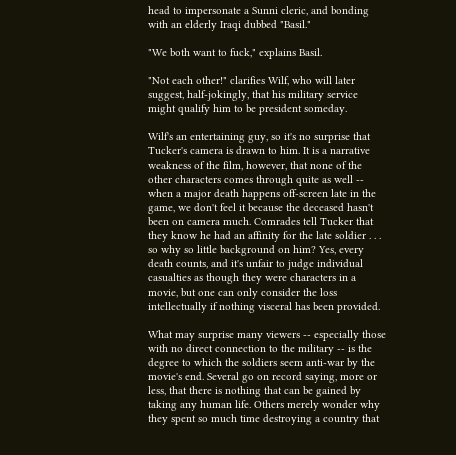head to impersonate a Sunni cleric, and bonding with an elderly Iraqi dubbed "Basil."

"We both want to fuck," explains Basil.

"Not each other!" clarifies Wilf, who will later suggest, half-jokingly, that his military service might qualify him to be president someday.

Wilf's an entertaining guy, so it's no surprise that Tucker's camera is drawn to him. It is a narrative weakness of the film, however, that none of the other characters comes through quite as well -- when a major death happens off-screen late in the game, we don't feel it because the deceased hasn't been on camera much. Comrades tell Tucker that they know he had an affinity for the late soldier . . . so why so little background on him? Yes, every death counts, and it's unfair to judge individual casualties as though they were characters in a movie, but one can only consider the loss intellectually if nothing visceral has been provided.

What may surprise many viewers -- especially those with no direct connection to the military -- is the degree to which the soldiers seem anti-war by the movie's end. Several go on record saying, more or less, that there is nothing that can be gained by taking any human life. Others merely wonder why they spent so much time destroying a country that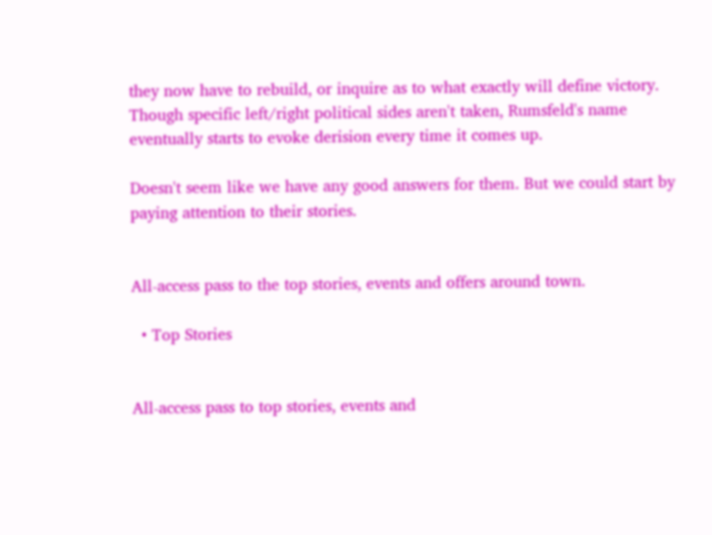they now have to rebuild, or inquire as to what exactly will define victory. Though specific left/right political sides aren't taken, Rumsfeld's name eventually starts to evoke derision every time it comes up.

Doesn't seem like we have any good answers for them. But we could start by paying attention to their stories.


All-access pass to the top stories, events and offers around town.

  • Top Stories


All-access pass to top stories, events and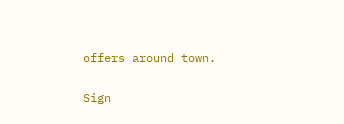offers around town.

Sign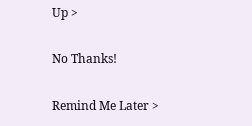Up >

No Thanks!

Remind Me Later >